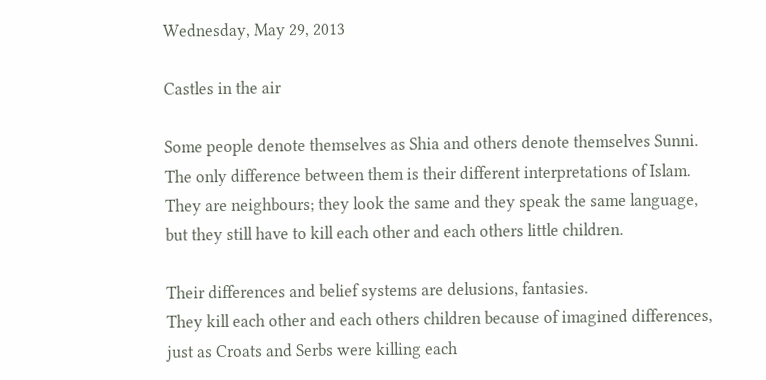Wednesday, May 29, 2013

Castles in the air

Some people denote themselves as Shia and others denote themselves Sunni.
The only difference between them is their different interpretations of Islam.
They are neighbours; they look the same and they speak the same language,
but they still have to kill each other and each others little children.

Their differences and belief systems are delusions, fantasies.
They kill each other and each others children because of imagined differences,
just as Croats and Serbs were killing each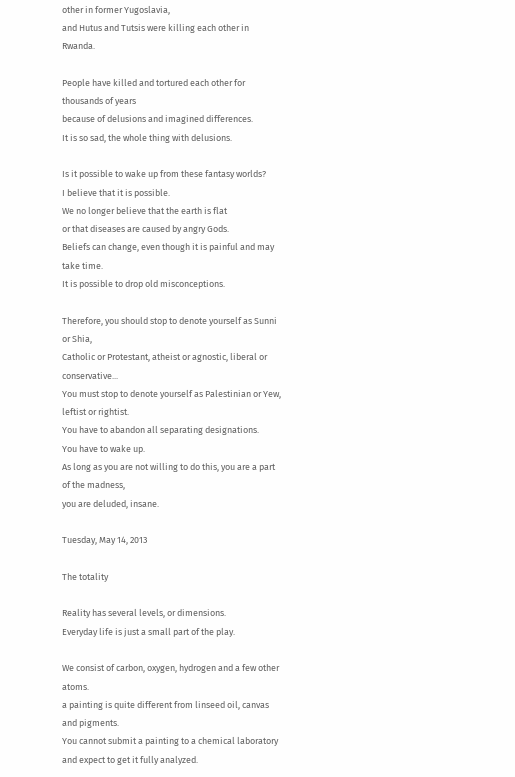other in former Yugoslavia,
and Hutus and Tutsis were killing each other in Rwanda.

People have killed and tortured each other for thousands of years
because of delusions and imagined differences.
It is so sad, the whole thing with delusions.

Is it possible to wake up from these fantasy worlds?
I believe that it is possible.
We no longer believe that the earth is flat
or that diseases are caused by angry Gods.
Beliefs can change, even though it is painful and may take time.
It is possible to drop old misconceptions.

Therefore, you should stop to denote yourself as Sunni or Shia,
Catholic or Protestant, atheist or agnostic, liberal or conservative...
You must stop to denote yourself as Palestinian or Yew, leftist or rightist.
You have to abandon all separating designations.
You have to wake up.
As long as you are not willing to do this, you are a part of the madness,
you are deluded, insane.

Tuesday, May 14, 2013

The totality

Reality has several levels, or dimensions.
Everyday life is just a small part of the play.

We consist of carbon, oxygen, hydrogen and a few other atoms.
a painting is quite different from linseed oil, canvas and pigments.
You cannot submit a painting to a chemical laboratory
and expect to get it fully analyzed.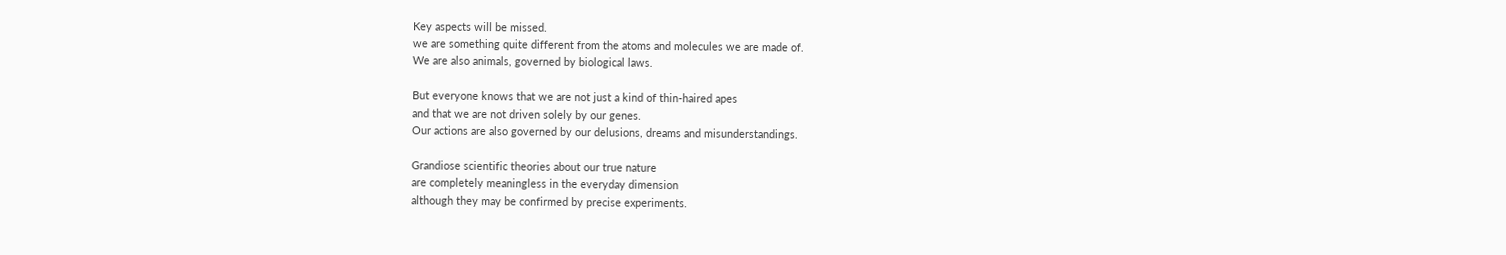Key aspects will be missed.
we are something quite different from the atoms and molecules we are made of.
We are also animals, governed by biological laws.

But everyone knows that we are not just a kind of thin-haired apes
and that we are not driven solely by our genes.
Our actions are also governed by our delusions, dreams and misunderstandings.

Grandiose scientific theories about our true nature
are completely meaningless in the everyday dimension
although they may be confirmed by precise experiments.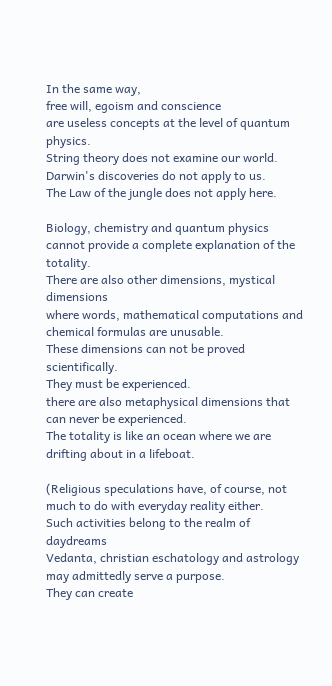In the same way,
free will, egoism and conscience
are useless concepts at the level of quantum physics.
String theory does not examine our world.
Darwin's discoveries do not apply to us.
The Law of the jungle does not apply here.

Biology, chemistry and quantum physics
cannot provide a complete explanation of the totality.
There are also other dimensions, mystical dimensions
where words, mathematical computations and chemical formulas are unusable.
These dimensions can not be proved scientifically.
They must be experienced.
there are also metaphysical dimensions that can never be experienced.
The totality is like an ocean where we are drifting about in a lifeboat.

(Religious speculations have, of course, not much to do with everyday reality either.
Such activities belong to the realm of daydreams
Vedanta, christian eschatology and astrology may admittedly serve a purpose.
They can create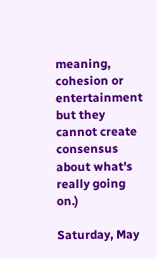meaning, cohesion or entertainment
but they cannot create consensus about what's really going on.)

Saturday, May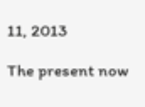11, 2013

The present now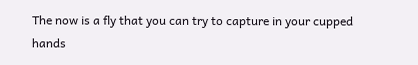The now is a fly that you can try to capture in your cupped hands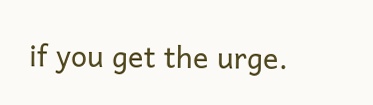if you get the urge.